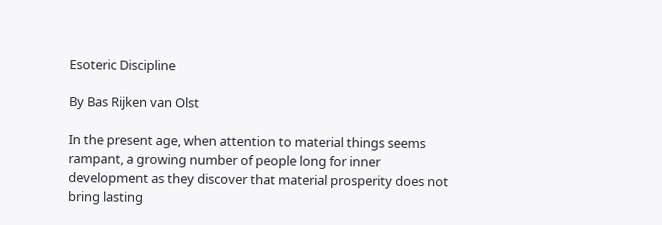Esoteric Discipline

By Bas Rijken van Olst

In the present age, when attention to material things seems rampant, a growing number of people long for inner development as they discover that material prosperity does not bring lasting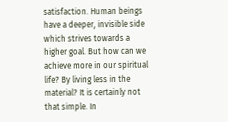satisfaction. Human beings have a deeper, invisible side which strives towards a higher goal. But how can we achieve more in our spiritual life? By living less in the material? It is certainly not that simple. In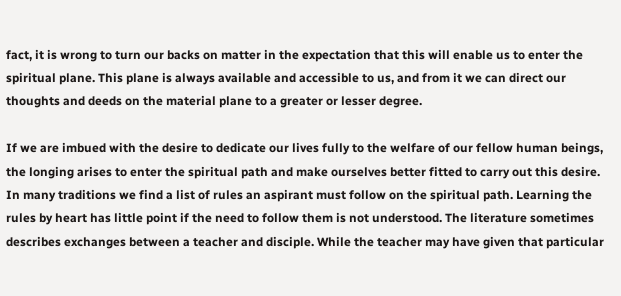fact, it is wrong to turn our backs on matter in the expectation that this will enable us to enter the spiritual plane. This plane is always available and accessible to us, and from it we can direct our thoughts and deeds on the material plane to a greater or lesser degree.

If we are imbued with the desire to dedicate our lives fully to the welfare of our fellow human beings, the longing arises to enter the spiritual path and make ourselves better fitted to carry out this desire. In many traditions we find a list of rules an aspirant must follow on the spiritual path. Learning the rules by heart has little point if the need to follow them is not understood. The literature sometimes describes exchanges between a teacher and disciple. While the teacher may have given that particular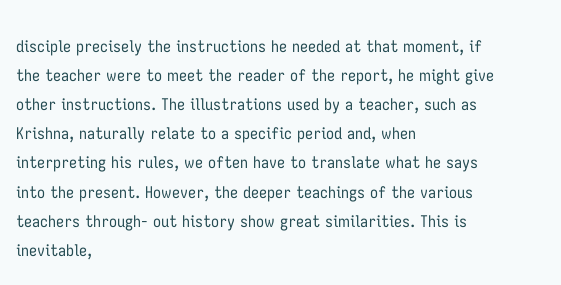disciple precisely the instructions he needed at that moment, if the teacher were to meet the reader of the report, he might give other instructions. The illustrations used by a teacher, such as Krishna, naturally relate to a specific period and, when interpreting his rules, we often have to translate what he says into the present. However, the deeper teachings of the various teachers through- out history show great similarities. This is inevitable,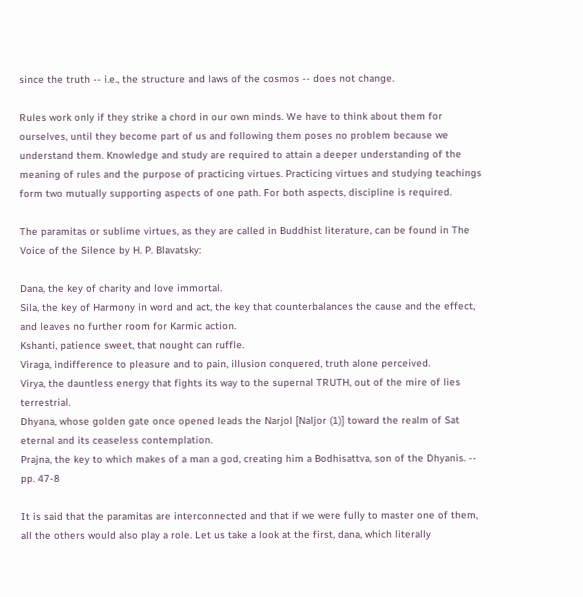since the truth -- i.e., the structure and laws of the cosmos -- does not change.

Rules work only if they strike a chord in our own minds. We have to think about them for ourselves, until they become part of us and following them poses no problem because we understand them. Knowledge and study are required to attain a deeper understanding of the meaning of rules and the purpose of practicing virtues. Practicing virtues and studying teachings form two mutually supporting aspects of one path. For both aspects, discipline is required.

The paramitas or sublime virtues, as they are called in Buddhist literature, can be found in The Voice of the Silence by H. P. Blavatsky:

Dana, the key of charity and love immortal.
Sila, the key of Harmony in word and act, the key that counterbalances the cause and the effect, and leaves no further room for Karmic action.
Kshanti, patience sweet, that nought can ruffle.
Viraga, indifference to pleasure and to pain, illusion conquered, truth alone perceived.
Virya, the dauntless energy that fights its way to the supernal TRUTH, out of the mire of lies terrestrial.
Dhyana, whose golden gate once opened leads the Narjol [Naljor (1)] toward the realm of Sat eternal and its ceaseless contemplation.
Prajna, the key to which makes of a man a god, creating him a Bodhisattva, son of the Dhyanis. -- pp. 47-8

It is said that the paramitas are interconnected and that if we were fully to master one of them, all the others would also play a role. Let us take a look at the first, dana, which literally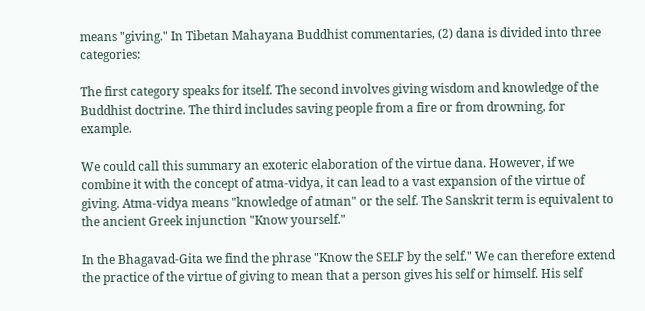means "giving." In Tibetan Mahayana Buddhist commentaries, (2) dana is divided into three categories:

The first category speaks for itself. The second involves giving wisdom and knowledge of the Buddhist doctrine. The third includes saving people from a fire or from drowning, for example.

We could call this summary an exoteric elaboration of the virtue dana. However, if we combine it with the concept of atma-vidya, it can lead to a vast expansion of the virtue of giving. Atma-vidya means "knowledge of atman" or the self. The Sanskrit term is equivalent to the ancient Greek injunction "Know yourself."

In the Bhagavad-Gita we find the phrase "Know the SELF by the self." We can therefore extend the practice of the virtue of giving to mean that a person gives his self or himself. His self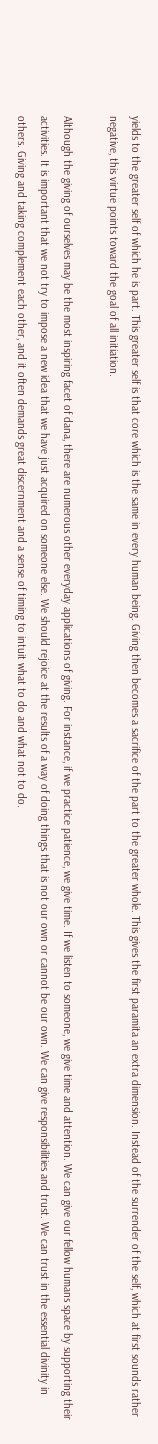yields to the greater self of which he is part. This greater self is that core which is the same in every human being. Giving then becomes a sacrifice of the part to the greater whole. This gives the first paramita an extra dimension. Instead of the surrender of the self, which at first sounds rather negative, this virtue points toward the goal of all initiation.

Although the giving of ourselves may be the most inspiring facet of dana, there are numerous other everyday applications of giving. For instance, if we practice patience, we give time. If we listen to someone, we give time and attention. We can give our fellow humans space by supporting their activities. It is important that we not try to impose a new idea that we have just acquired on someone else. We should rejoice at the results of a way of doing things that is not our own or cannot be our own. We can give responsibilities and trust. We can trust in the essential divinity in others. Giving and taking complement each other, and it often demands great discernment and a sense of timing to intuit what to do and what not to do.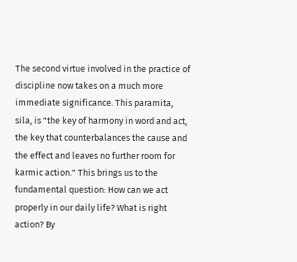The second virtue involved in the practice of discipline now takes on a much more immediate significance. This paramita, sila, is "the key of harmony in word and act, the key that counterbalances the cause and the effect and leaves no further room for karmic action." This brings us to the fundamental question: How can we act properly in our daily life? What is right action? By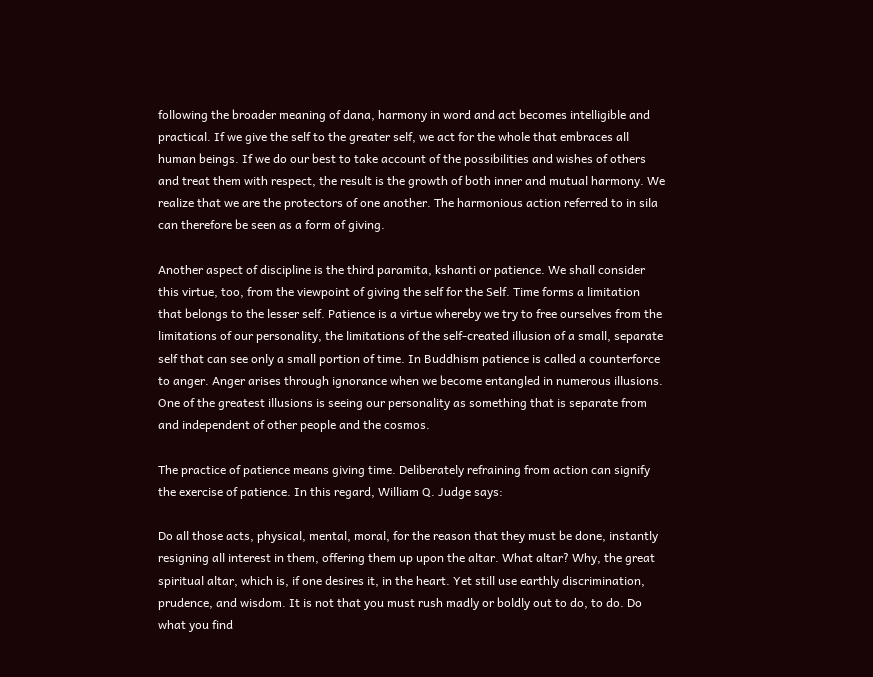following the broader meaning of dana, harmony in word and act becomes intelligible and practical. If we give the self to the greater self, we act for the whole that embraces all human beings. If we do our best to take account of the possibilities and wishes of others and treat them with respect, the result is the growth of both inner and mutual harmony. We realize that we are the protectors of one another. The harmonious action referred to in sila can therefore be seen as a form of giving.

Another aspect of discipline is the third paramita, kshanti or patience. We shall consider this virtue, too, from the viewpoint of giving the self for the Self. Time forms a limitation that belongs to the lesser self. Patience is a virtue whereby we try to free ourselves from the limitations of our personality, the limitations of the self-created illusion of a small, separate self that can see only a small portion of time. In Buddhism patience is called a counterforce to anger. Anger arises through ignorance when we become entangled in numerous illusions. One of the greatest illusions is seeing our personality as something that is separate from and independent of other people and the cosmos.

The practice of patience means giving time. Deliberately refraining from action can signify the exercise of patience. In this regard, William Q. Judge says:

Do all those acts, physical, mental, moral, for the reason that they must be done, instantly resigning all interest in them, offering them up upon the altar. What altar? Why, the great spiritual altar, which is, if one desires it, in the heart. Yet still use earthly discrimination, prudence, and wisdom. It is not that you must rush madly or boldly out to do, to do. Do what you find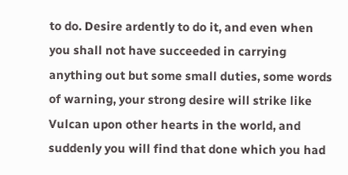to do. Desire ardently to do it, and even when you shall not have succeeded in carrying anything out but some small duties, some words of warning, your strong desire will strike like Vulcan upon other hearts in the world, and suddenly you will find that done which you had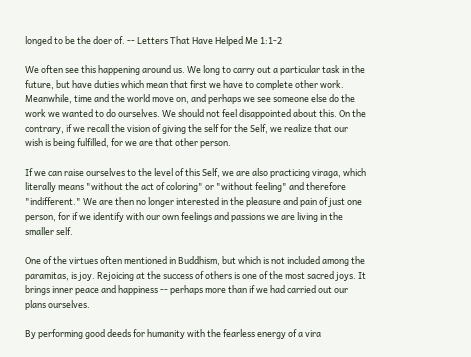longed to be the doer of. -- Letters That Have Helped Me 1:1-2

We often see this happening around us. We long to carry out a particular task in the future, but have duties which mean that first we have to complete other work. Meanwhile, time and the world move on, and perhaps we see someone else do the work we wanted to do ourselves. We should not feel disappointed about this. On the contrary, if we recall the vision of giving the self for the Self, we realize that our wish is being fulfilled, for we are that other person.

If we can raise ourselves to the level of this Self, we are also practicing viraga, which literally means "without the act of coloring" or "without feeling" and therefore "indifferent." We are then no longer interested in the pleasure and pain of just one person, for if we identify with our own feelings and passions we are living in the smaller self.

One of the virtues often mentioned in Buddhism, but which is not included among the paramitas, is joy. Rejoicing at the success of others is one of the most sacred joys. It brings inner peace and happiness -- perhaps more than if we had carried out our plans ourselves.

By performing good deeds for humanity with the fearless energy of a vira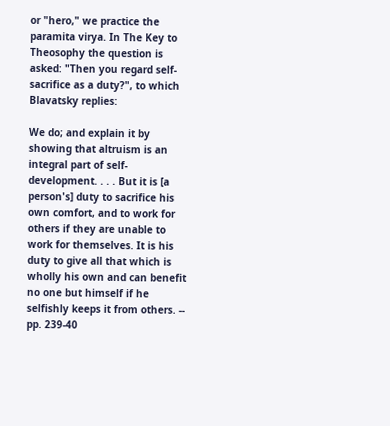or "hero," we practice the paramita virya. In The Key to Theosophy the question is asked: "Then you regard self-sacrifice as a duty?", to which Blavatsky replies:

We do; and explain it by showing that altruism is an integral part of self-development. . . . But it is [a person's] duty to sacrifice his own comfort, and to work for others if they are unable to work for themselves. It is his duty to give all that which is wholly his own and can benefit no one but himself if he selfishly keeps it from others. -- pp. 239-40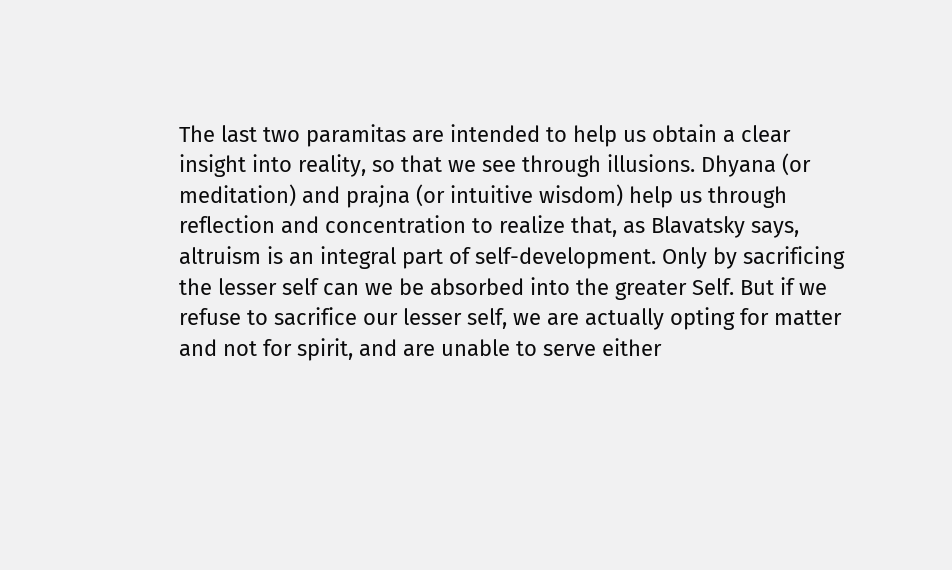The last two paramitas are intended to help us obtain a clear insight into reality, so that we see through illusions. Dhyana (or meditation) and prajna (or intuitive wisdom) help us through reflection and concentration to realize that, as Blavatsky says, altruism is an integral part of self-development. Only by sacrificing the lesser self can we be absorbed into the greater Self. But if we refuse to sacrifice our lesser self, we are actually opting for matter and not for spirit, and are unable to serve either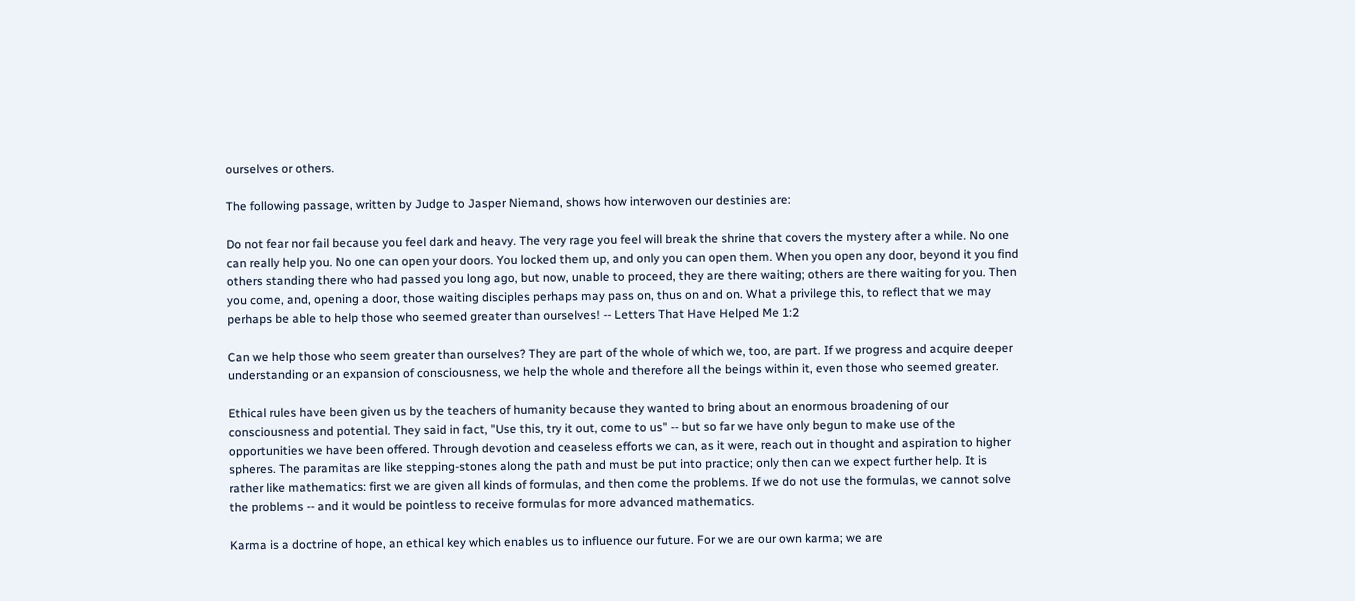ourselves or others.

The following passage, written by Judge to Jasper Niemand, shows how interwoven our destinies are:

Do not fear nor fail because you feel dark and heavy. The very rage you feel will break the shrine that covers the mystery after a while. No one can really help you. No one can open your doors. You locked them up, and only you can open them. When you open any door, beyond it you find others standing there who had passed you long ago, but now, unable to proceed, they are there waiting; others are there waiting for you. Then you come, and, opening a door, those waiting disciples perhaps may pass on, thus on and on. What a privilege this, to reflect that we may perhaps be able to help those who seemed greater than ourselves! -- Letters That Have Helped Me 1:2

Can we help those who seem greater than ourselves? They are part of the whole of which we, too, are part. If we progress and acquire deeper understanding or an expansion of consciousness, we help the whole and therefore all the beings within it, even those who seemed greater.

Ethical rules have been given us by the teachers of humanity because they wanted to bring about an enormous broadening of our consciousness and potential. They said in fact, "Use this, try it out, come to us" -- but so far we have only begun to make use of the opportunities we have been offered. Through devotion and ceaseless efforts we can, as it were, reach out in thought and aspiration to higher spheres. The paramitas are like stepping-stones along the path and must be put into practice; only then can we expect further help. It is rather like mathematics: first we are given all kinds of formulas, and then come the problems. If we do not use the formulas, we cannot solve the problems -- and it would be pointless to receive formulas for more advanced mathematics.

Karma is a doctrine of hope, an ethical key which enables us to influence our future. For we are our own karma; we are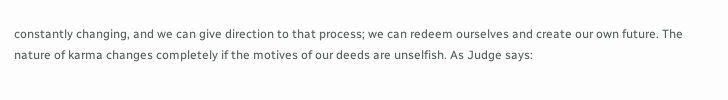constantly changing, and we can give direction to that process; we can redeem ourselves and create our own future. The nature of karma changes completely if the motives of our deeds are unselfish. As Judge says: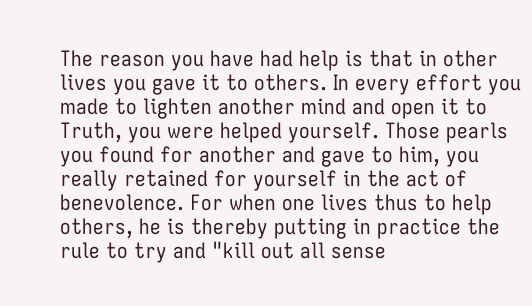The reason you have had help is that in other lives you gave it to others. In every effort you made to lighten another mind and open it to Truth, you were helped yourself. Those pearls you found for another and gave to him, you really retained for yourself in the act of benevolence. For when one lives thus to help others, he is thereby putting in practice the rule to try and "kill out all sense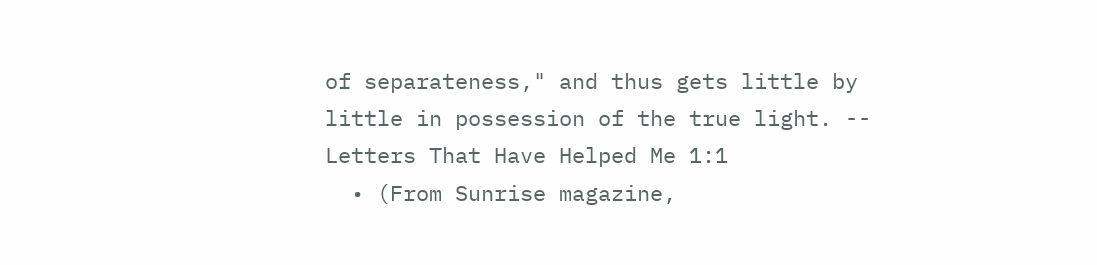of separateness," and thus gets little by little in possession of the true light. -- Letters That Have Helped Me 1:1
  • (From Sunrise magazine,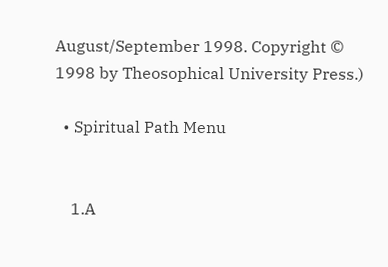August/September 1998. Copyright © 1998 by Theosophical University Press.)

  • Spiritual Path Menu


    1.A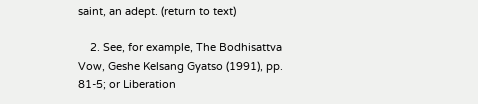saint, an adept. (return to text)

    2. See, for example, The Bodhisattva Vow, Geshe Kelsang Gyatso (1991), pp. 81-5; or Liberation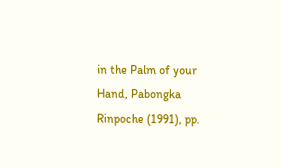in the Palm of your Hand, Pabongka Rinpoche (1991), pp.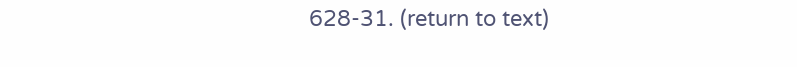628-31. (return to text)